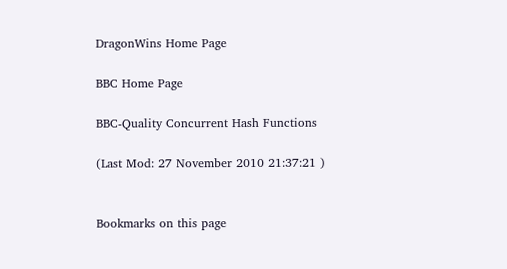DragonWins Home Page

BBC Home Page

BBC-Quality Concurrent Hash Functions

(Last Mod: 27 November 2010 21:37:21 )


Bookmarks on this page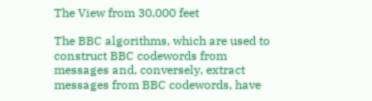The View from 30,000 feet

The BBC algorithms, which are used to construct BBC codewords from messages and, conversely, extract messages from BBC codewords, have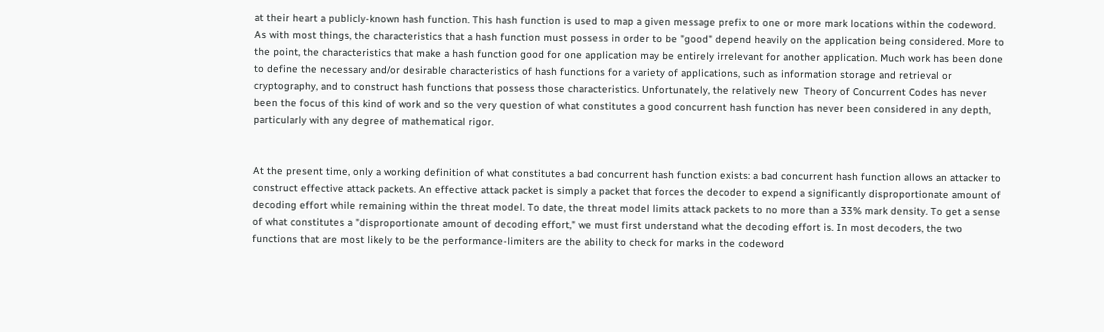at their heart a publicly-known hash function. This hash function is used to map a given message prefix to one or more mark locations within the codeword. As with most things, the characteristics that a hash function must possess in order to be "good" depend heavily on the application being considered. More to the point, the characteristics that make a hash function good for one application may be entirely irrelevant for another application. Much work has been done to define the necessary and/or desirable characteristics of hash functions for a variety of applications, such as information storage and retrieval or cryptography, and to construct hash functions that possess those characteristics. Unfortunately, the relatively new  Theory of Concurrent Codes has never been the focus of this kind of work and so the very question of what constitutes a good concurrent hash function has never been considered in any depth, particularly with any degree of mathematical rigor.


At the present time, only a working definition of what constitutes a bad concurrent hash function exists: a bad concurrent hash function allows an attacker to construct effective attack packets. An effective attack packet is simply a packet that forces the decoder to expend a significantly disproportionate amount of decoding effort while remaining within the threat model. To date, the threat model limits attack packets to no more than a 33% mark density. To get a sense of what constitutes a "disproportionate amount of decoding effort," we must first understand what the decoding effort is. In most decoders, the two functions that are most likely to be the performance-limiters are the ability to check for marks in the codeword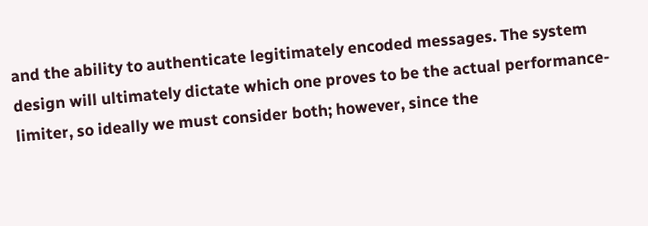and the ability to authenticate legitimately encoded messages. The system design will ultimately dictate which one proves to be the actual performance-limiter, so ideally we must consider both; however, since the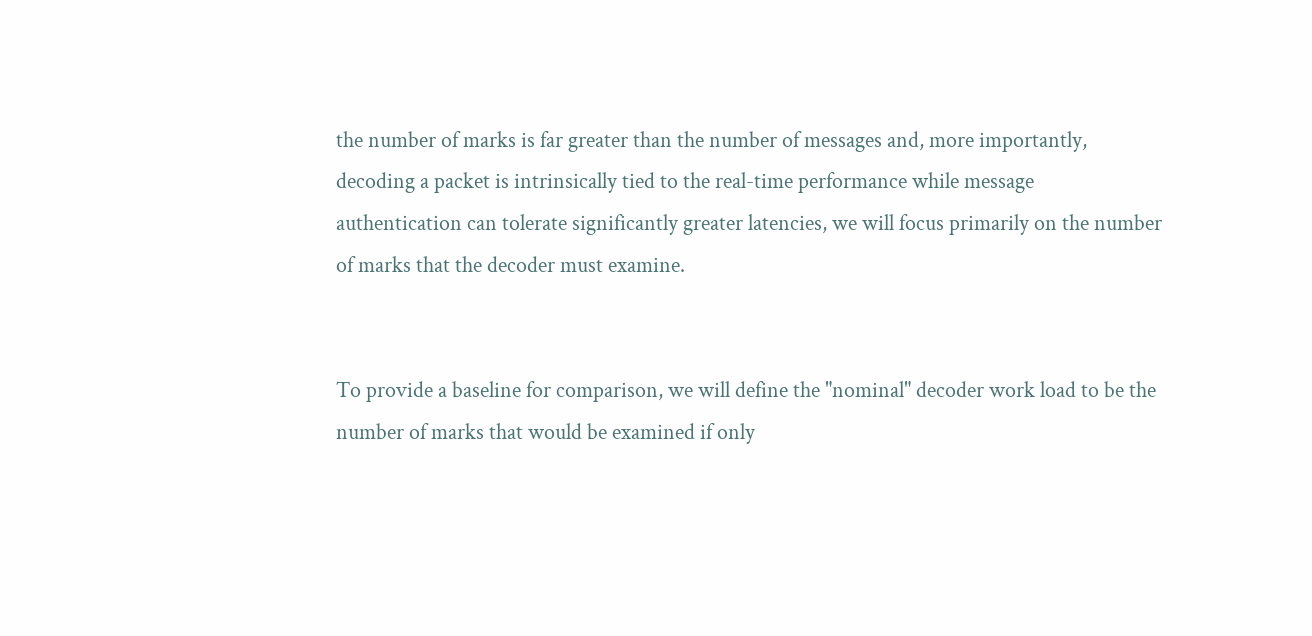the number of marks is far greater than the number of messages and, more importantly, decoding a packet is intrinsically tied to the real-time performance while message authentication can tolerate significantly greater latencies, we will focus primarily on the number of marks that the decoder must examine.


To provide a baseline for comparison, we will define the "nominal" decoder work load to be the number of marks that would be examined if only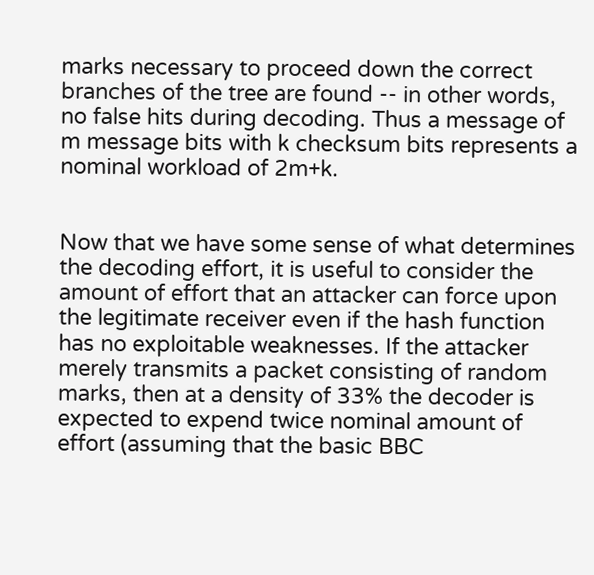marks necessary to proceed down the correct branches of the tree are found -- in other words, no false hits during decoding. Thus a message of m message bits with k checksum bits represents a nominal workload of 2m+k.


Now that we have some sense of what determines the decoding effort, it is useful to consider the amount of effort that an attacker can force upon the legitimate receiver even if the hash function has no exploitable weaknesses. If the attacker merely transmits a packet consisting of random marks, then at a density of 33% the decoder is expected to expend twice nominal amount of effort (assuming that the basic BBC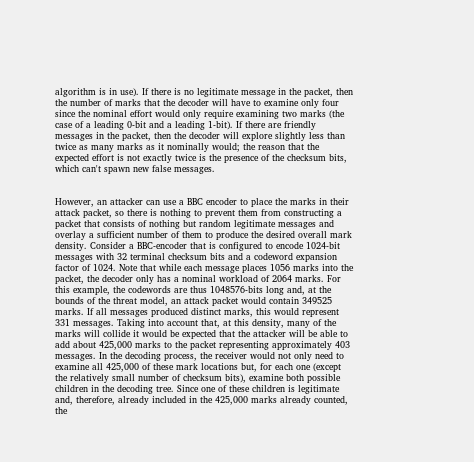algorithm is in use). If there is no legitimate message in the packet, then the number of marks that the decoder will have to examine only four since the nominal effort would only require examining two marks (the case of a leading 0-bit and a leading 1-bit). If there are friendly messages in the packet, then the decoder will explore slightly less than twice as many marks as it nominally would; the reason that the expected effort is not exactly twice is the presence of the checksum bits, which can't spawn new false messages.


However, an attacker can use a BBC encoder to place the marks in their attack packet, so there is nothing to prevent them from constructing a packet that consists of nothing but random legitimate messages and overlay a sufficient number of them to produce the desired overall mark density. Consider a BBC-encoder that is configured to encode 1024-bit messages with 32 terminal checksum bits and a codeword expansion factor of 1024. Note that while each message places 1056 marks into the packet, the decoder only has a nominal workload of 2064 marks. For this example, the codewords are thus 1048576-bits long and, at the bounds of the threat model, an attack packet would contain 349525 marks. If all messages produced distinct marks, this would represent 331 messages. Taking into account that, at this density, many of the marks will collide it would be expected that the attacker will be able to add about 425,000 marks to the packet representing approximately 403 messages. In the decoding process, the receiver would not only need to examine all 425,000 of these mark locations but, for each one (except the relatively small number of checksum bits), examine both possible children in the decoding tree. Since one of these children is legitimate and, therefore, already included in the 425,000 marks already counted, the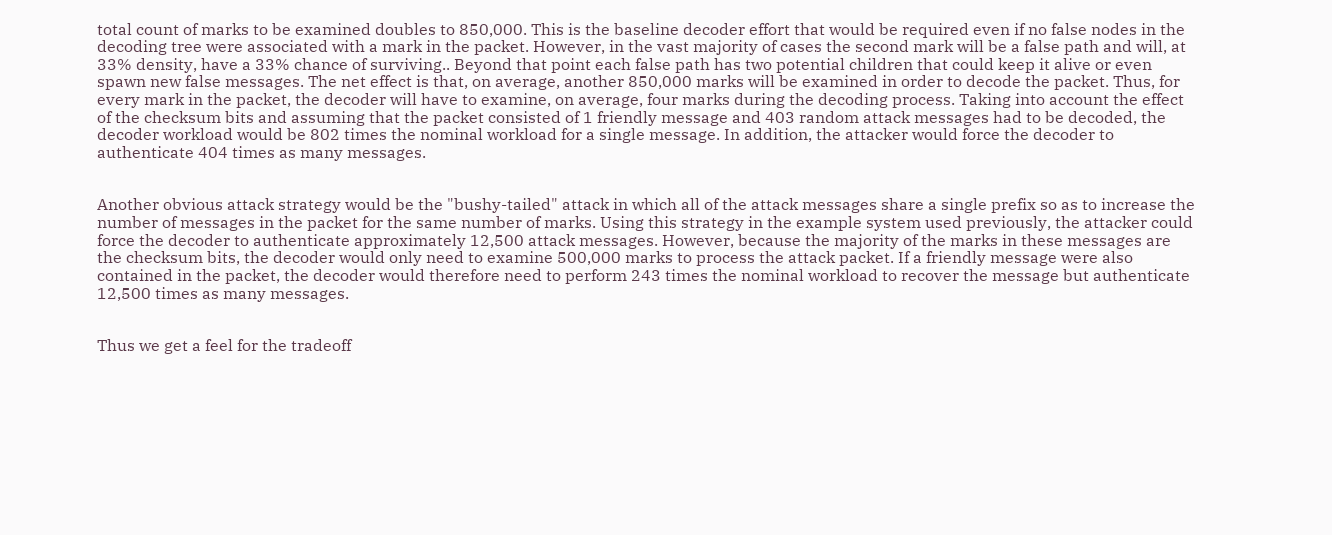total count of marks to be examined doubles to 850,000. This is the baseline decoder effort that would be required even if no false nodes in the decoding tree were associated with a mark in the packet. However, in the vast majority of cases the second mark will be a false path and will, at 33% density, have a 33% chance of surviving.. Beyond that point each false path has two potential children that could keep it alive or even spawn new false messages. The net effect is that, on average, another 850,000 marks will be examined in order to decode the packet. Thus, for every mark in the packet, the decoder will have to examine, on average, four marks during the decoding process. Taking into account the effect of the checksum bits and assuming that the packet consisted of 1 friendly message and 403 random attack messages had to be decoded, the decoder workload would be 802 times the nominal workload for a single message. In addition, the attacker would force the decoder to authenticate 404 times as many messages.


Another obvious attack strategy would be the "bushy-tailed" attack in which all of the attack messages share a single prefix so as to increase the number of messages in the packet for the same number of marks. Using this strategy in the example system used previously, the attacker could force the decoder to authenticate approximately 12,500 attack messages. However, because the majority of the marks in these messages are the checksum bits, the decoder would only need to examine 500,000 marks to process the attack packet. If a friendly message were also contained in the packet, the decoder would therefore need to perform 243 times the nominal workload to recover the message but authenticate 12,500 times as many messages.


Thus we get a feel for the tradeoff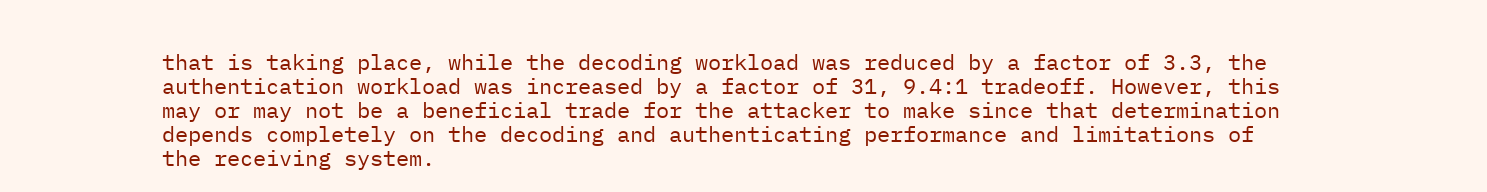that is taking place, while the decoding workload was reduced by a factor of 3.3, the authentication workload was increased by a factor of 31, 9.4:1 tradeoff. However, this may or may not be a beneficial trade for the attacker to make since that determination depends completely on the decoding and authenticating performance and limitations of the receiving system.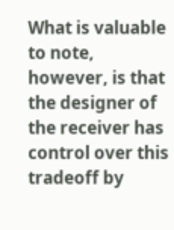What is valuable to note, however, is that the designer of the receiver has control over this tradeoff by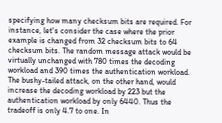specifying how many checksum bits are required. For instance, let's consider the case where the prior example is changed from 32 checksum bits to 64 checksum bits. The random message attack would be virtually unchanged with 780 times the decoding workload and 390 times the authentication workload. The bushy-tailed attack, on the other hand, would increase the decoding workload by 223 but the authentication workload by only 6440. Thus the tradeoff is only 4.7 to one. In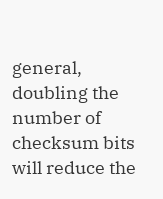general, doubling the number of checksum bits will reduce the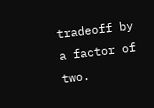tradeoff by a factor of two.